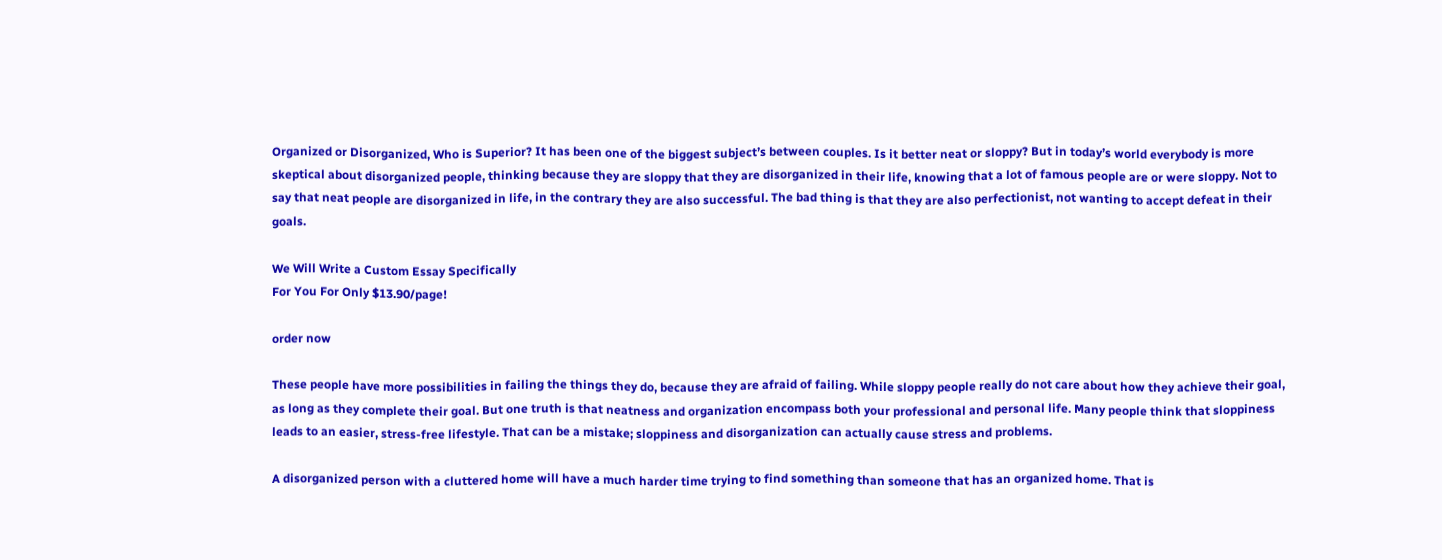Organized or Disorganized, Who is Superior? It has been one of the biggest subject’s between couples. Is it better neat or sloppy? But in today’s world everybody is more skeptical about disorganized people, thinking because they are sloppy that they are disorganized in their life, knowing that a lot of famous people are or were sloppy. Not to say that neat people are disorganized in life, in the contrary they are also successful. The bad thing is that they are also perfectionist, not wanting to accept defeat in their goals.

We Will Write a Custom Essay Specifically
For You For Only $13.90/page!

order now

These people have more possibilities in failing the things they do, because they are afraid of failing. While sloppy people really do not care about how they achieve their goal, as long as they complete their goal. But one truth is that neatness and organization encompass both your professional and personal life. Many people think that sloppiness leads to an easier, stress-free lifestyle. That can be a mistake; sloppiness and disorganization can actually cause stress and problems.

A disorganized person with a cluttered home will have a much harder time trying to find something than someone that has an organized home. That is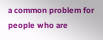a common problem for people who are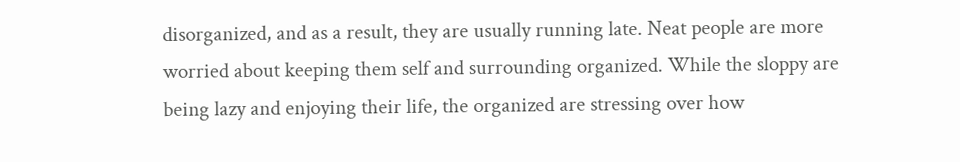disorganized, and as a result, they are usually running late. Neat people are more worried about keeping them self and surrounding organized. While the sloppy are being lazy and enjoying their life, the organized are stressing over how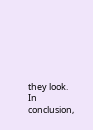they look. In conclusion,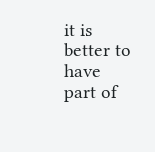it is better to have part of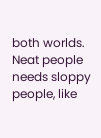both worlds. Neat people needs sloppy people, like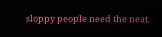sloppy people need the neat.